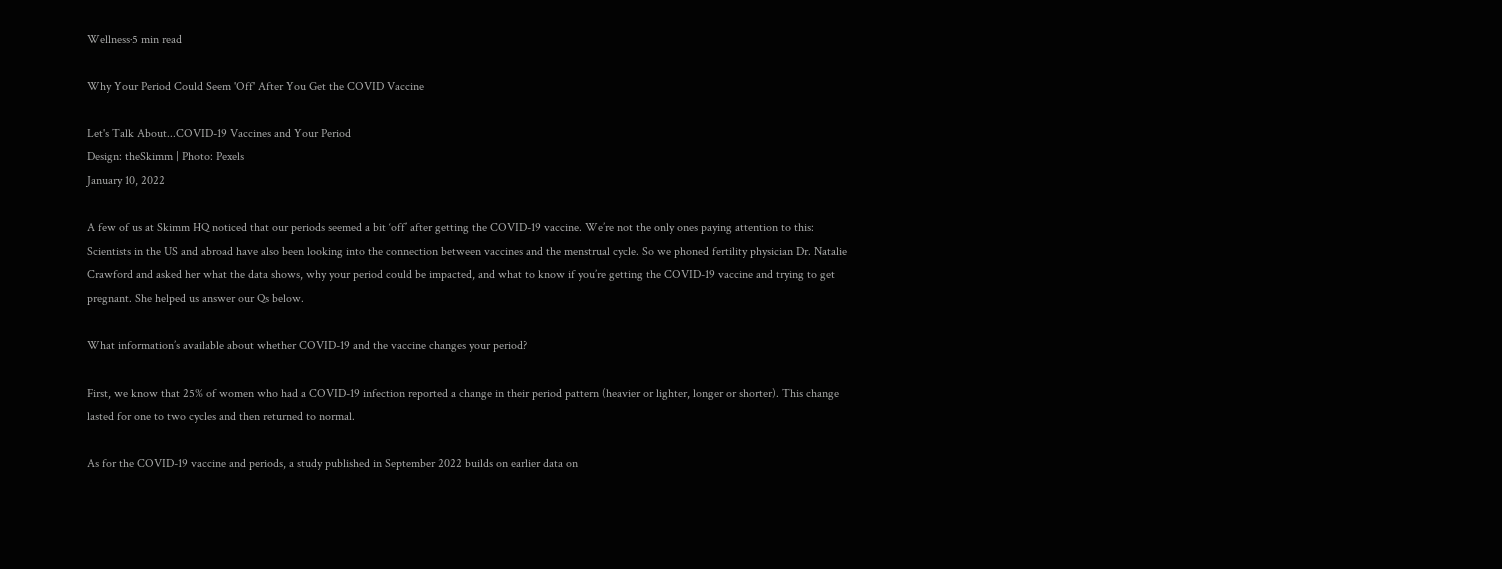Wellness·5 min read

Why Your Period Could Seem 'Off' After You Get the COVID Vaccine

Let's Talk About...COVID-19 Vaccines and Your Period
Design: theSkimm | Photo: Pexels
January 10, 2022

A few of us at Skimm HQ noticed that our periods seemed a bit ‘off’ after getting the COVID-19 vaccine. We’re not the only ones paying attention to this: Scientists in the US and abroad have also been looking into the connection between vaccines and the menstrual cycle. So we phoned fertility physician Dr. Natalie Crawford and asked her what the data shows, why your period could be impacted, and what to know if you’re getting the COVID-19 vaccine and trying to get pregnant. She helped us answer our Qs below.

What information’s available about whether COVID-19 and the vaccine changes your period?

First, we know that 25% of women who had a COVID-19 infection reported a change in their period pattern (heavier or lighter, longer or shorter). This change lasted for one to two cycles and then returned to normal.

As for the COVID-19 vaccine and periods, a study published in September 2022 builds on earlier data on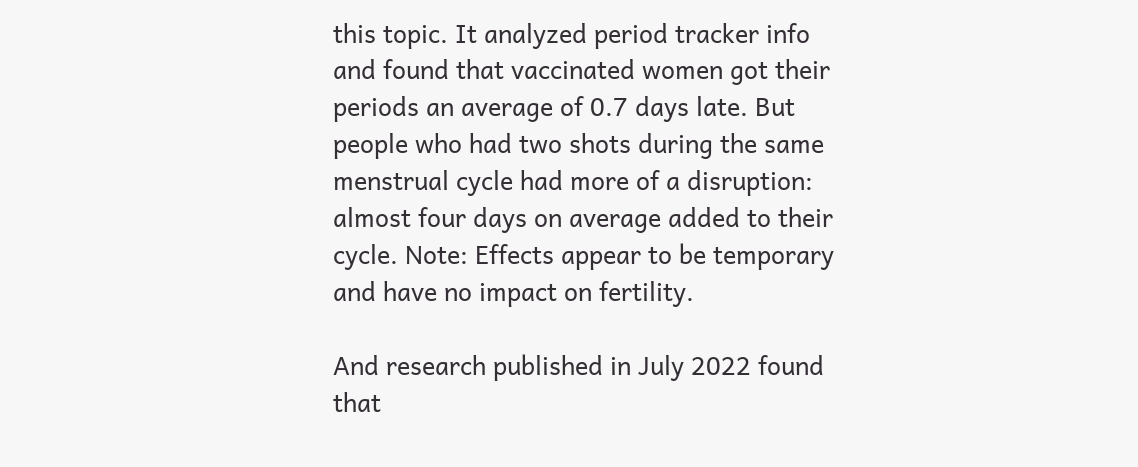this topic. It analyzed period tracker info and found that vaccinated women got their periods an average of 0.7 days late. But people who had two shots during the same menstrual cycle had more of a disruption: almost four days on average added to their cycle. Note: Effects appear to be temporary and have no impact on fertility.

And research published in July 2022 found that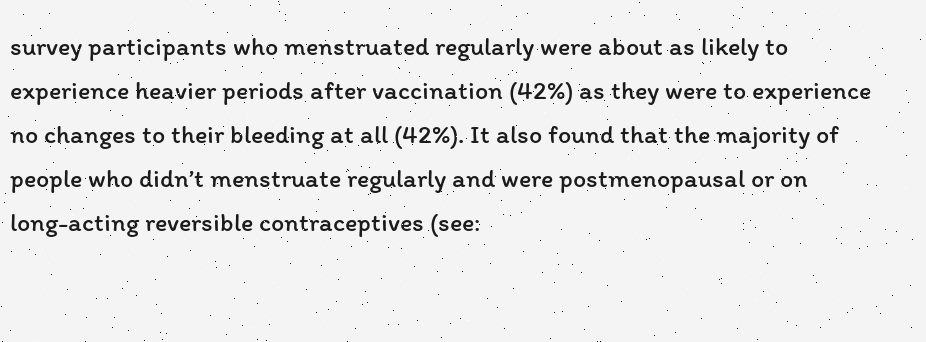survey participants who menstruated regularly were about as likely to experience heavier periods after vaccination (42%) as they were to experience no changes to their bleeding at all (42%). It also found that the majority of people who didn’t menstruate regularly and were postmenopausal or on long-acting reversible contraceptives (see: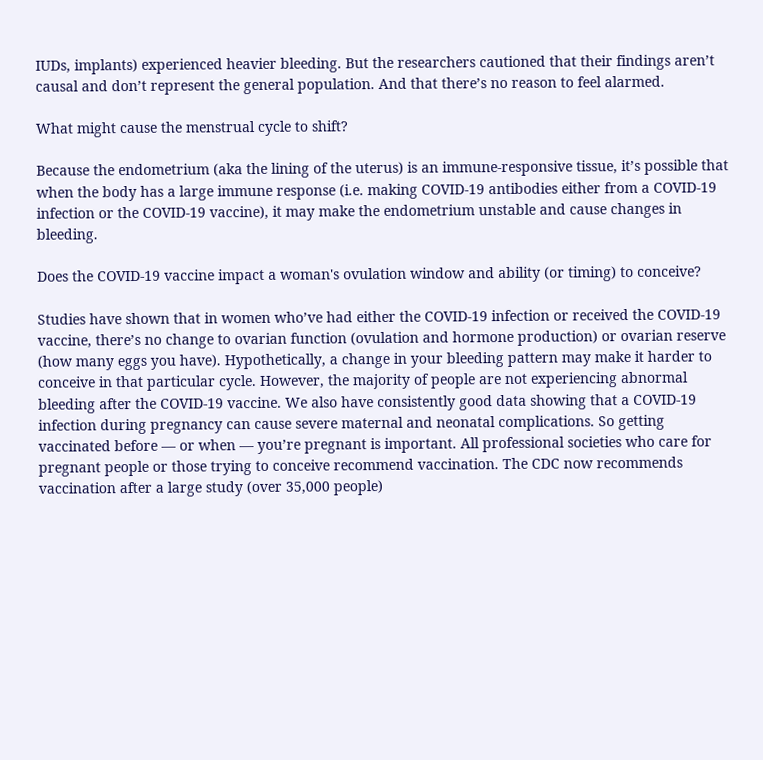IUDs, implants) experienced heavier bleeding. But the researchers cautioned that their findings aren’t causal and don’t represent the general population. And that there’s no reason to feel alarmed.

What might cause the menstrual cycle to shift?

Because the endometrium (aka the lining of the uterus) is an immune-responsive tissue, it’s possible that when the body has a large immune response (i.e. making COVID-19 antibodies either from a COVID-19 infection or the COVID-19 vaccine), it may make the endometrium unstable and cause changes in bleeding.

Does the COVID-19 vaccine impact a woman's ovulation window and ability (or timing) to conceive?

Studies have shown that in women who’ve had either the COVID-19 infection or received the COVID-19 vaccine, there’s no change to ovarian function (ovulation and hormone production) or ovarian reserve (how many eggs you have). Hypothetically, a change in your bleeding pattern may make it harder to conceive in that particular cycle. However, the majority of people are not experiencing abnormal bleeding after the COVID-19 vaccine. We also have consistently good data showing that a COVID-19 infection during pregnancy can cause severe maternal and neonatal complications. So getting vaccinated before — or when — you’re pregnant is important. All professional societies who care for pregnant people or those trying to conceive recommend vaccination. The CDC now recommends vaccination after a large study (over 35,000 people)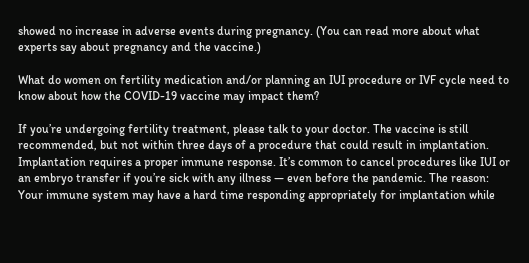showed no increase in adverse events during pregnancy. (You can read more about what experts say about pregnancy and the vaccine.)

What do women on fertility medication and/or planning an IUI procedure or IVF cycle need to know about how the COVID-19 vaccine may impact them?

If you’re undergoing fertility treatment, please talk to your doctor. The vaccine is still recommended, but not within three days of a procedure that could result in implantation. Implantation requires a proper immune response. It’s common to cancel procedures like IUI or an embryo transfer if you’re sick with any illness — even before the pandemic. The reason: Your immune system may have a hard time responding appropriately for implantation while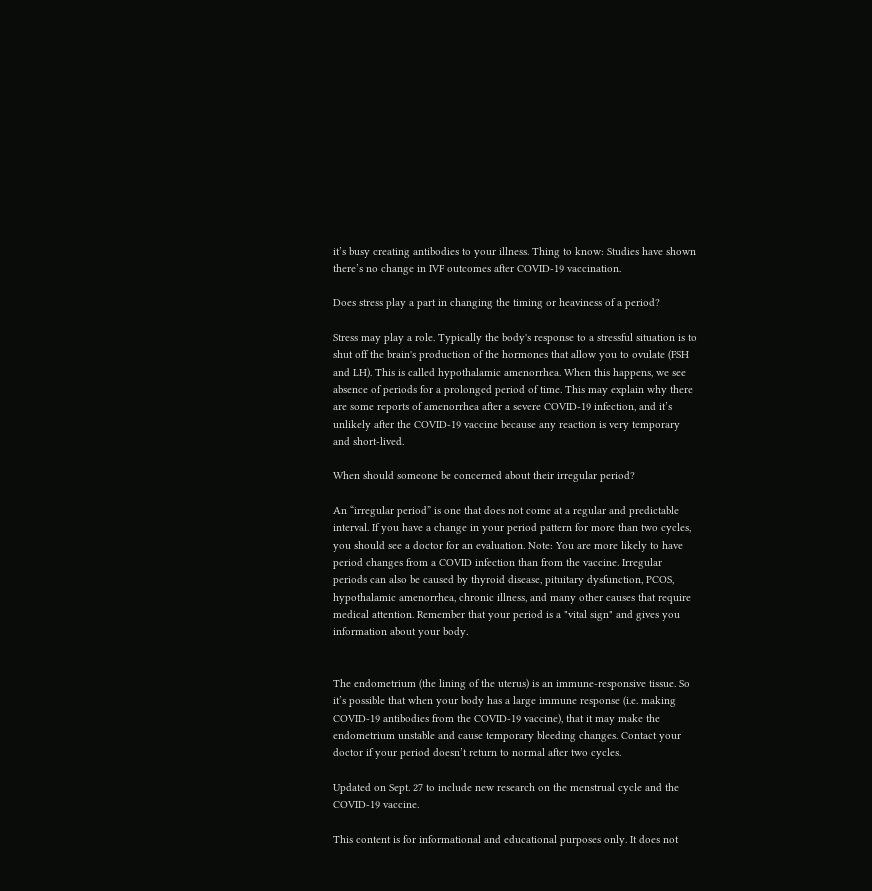it’s busy creating antibodies to your illness. Thing to know: Studies have shown there’s no change in IVF outcomes after COVID-19 vaccination.

Does stress play a part in changing the timing or heaviness of a period?

Stress may play a role. Typically the body's response to a stressful situation is to shut off the brain's production of the hormones that allow you to ovulate (FSH and LH). This is called hypothalamic amenorrhea. When this happens, we see absence of periods for a prolonged period of time. This may explain why there are some reports of amenorrhea after a severe COVID-19 infection, and it’s unlikely after the COVID-19 vaccine because any reaction is very temporary and short-lived.

When should someone be concerned about their irregular period?

An “irregular period” is one that does not come at a regular and predictable interval. If you have a change in your period pattern for more than two cycles, you should see a doctor for an evaluation. Note: You are more likely to have period changes from a COVID infection than from the vaccine. Irregular periods can also be caused by thyroid disease, pituitary dysfunction, PCOS, hypothalamic amenorrhea, chronic illness, and many other causes that require medical attention. Remember that your period is a "vital sign" and gives you information about your body.


The endometrium (the lining of the uterus) is an immune-responsive tissue. So it’s possible that when your body has a large immune response (i.e. making COVID-19 antibodies from the COVID-19 vaccine), that it may make the endometrium unstable and cause temporary bleeding changes. Contact your doctor if your period doesn’t return to normal after two cycles.

Updated on Sept. 27 to include new research on the menstrual cycle and the COVID-19 vaccine.

This content is for informational and educational purposes only. It does not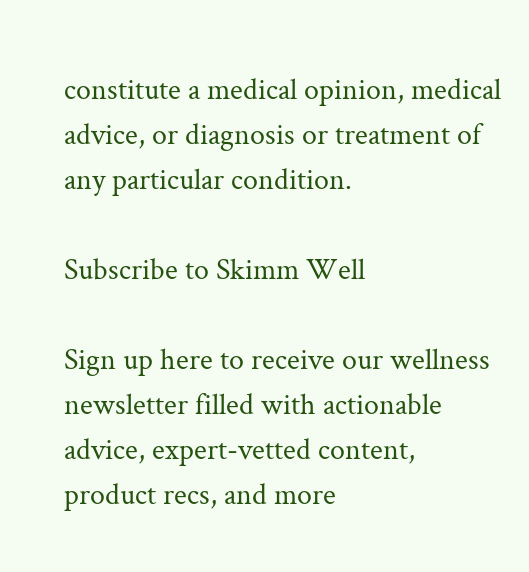constitute a medical opinion, medical advice, or diagnosis or treatment of any particular condition.

Subscribe to Skimm Well

Sign up here to receive our wellness newsletter filled with actionable advice, expert-vetted content, product recs, and more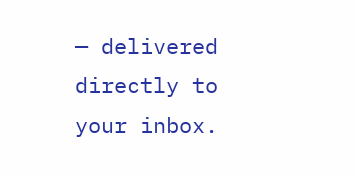— delivered directly to your inbox.